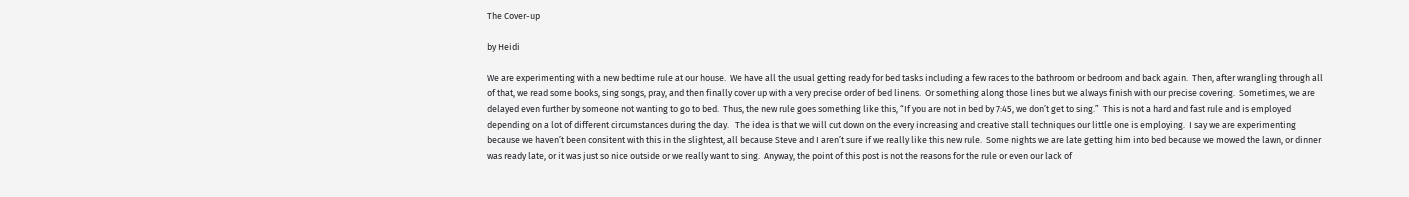The Cover-up

by Heidi

We are experimenting with a new bedtime rule at our house.  We have all the usual getting ready for bed tasks including a few races to the bathroom or bedroom and back again.  Then, after wrangling through all of that, we read some books, sing songs, pray, and then finally cover up with a very precise order of bed linens.  Or something along those lines but we always finish with our precise covering.  Sometimes, we are delayed even further by someone not wanting to go to bed.  Thus, the new rule goes something like this, “If you are not in bed by 7:45, we don’t get to sing.”  This is not a hard and fast rule and is employed depending on a lot of different circumstances during the day.   The idea is that we will cut down on the every increasing and creative stall techniques our little one is employing.  I say we are experimenting because we haven’t been consitent with this in the slightest, all because Steve and I aren’t sure if we really like this new rule.  Some nights we are late getting him into bed because we mowed the lawn, or dinner was ready late, or it was just so nice outside or we really want to sing.  Anyway, the point of this post is not the reasons for the rule or even our lack of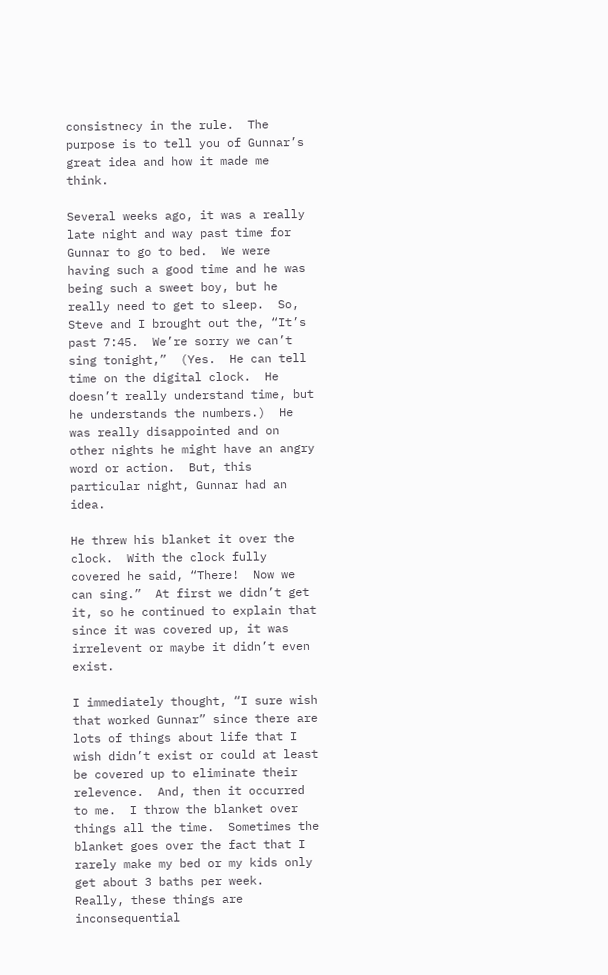consistnecy in the rule.  The purpose is to tell you of Gunnar’s great idea and how it made me think.

Several weeks ago, it was a really late night and way past time for Gunnar to go to bed.  We were having such a good time and he was being such a sweet boy, but he really need to get to sleep.  So, Steve and I brought out the, “It’s past 7:45.  We’re sorry we can’t sing tonight,”  (Yes.  He can tell time on the digital clock.  He doesn’t really understand time, but he understands the numbers.)  He was really disappointed and on other nights he might have an angry word or action.  But, this particular night, Gunnar had an idea.

He threw his blanket it over the clock.  With the clock fully covered he said, “There!  Now we can sing.”  At first we didn’t get it, so he continued to explain that since it was covered up, it was irrelevent or maybe it didn’t even exist.

I immediately thought, “I sure wish that worked Gunnar” since there are lots of things about life that I wish didn’t exist or could at least be covered up to eliminate their relevence.  And, then it occurred to me.  I throw the blanket over things all the time.  Sometimes the blanket goes over the fact that I rarely make my bed or my kids only get about 3 baths per week.  Really, these things are inconsequential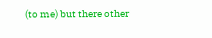(to me) but there other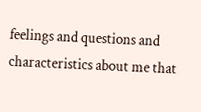feelings and questions and characteristics about me that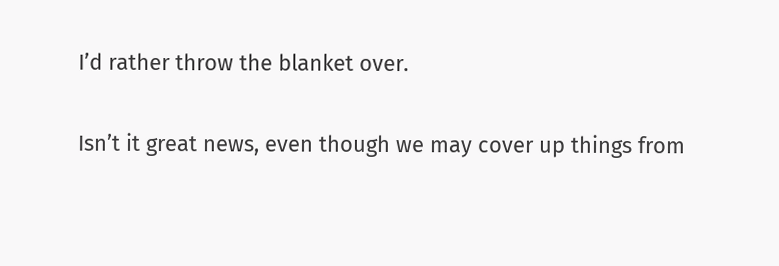I’d rather throw the blanket over.

Isn’t it great news, even though we may cover up things from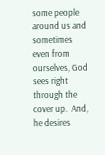some people around us and sometimes even from ourselves, God sees right through the cover up.  And, he desires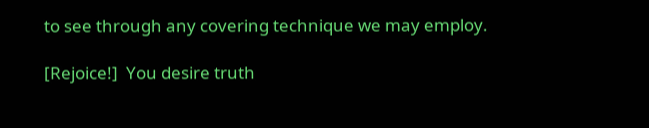to see through any covering technique we may employ.

[Rejoice!]  You desire truth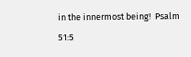in the innermost being!  Psalm 51:5